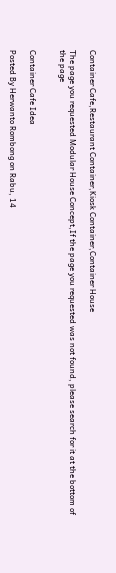Container Cafe,Restaurant Container,Kiosk Container,Container House

The page you requested Modular House Concept,If the page you requested was not found, please search for it at the bottom of the page


Container Cafe Idea

Posted By Herwanto Rombong on Rabu, 14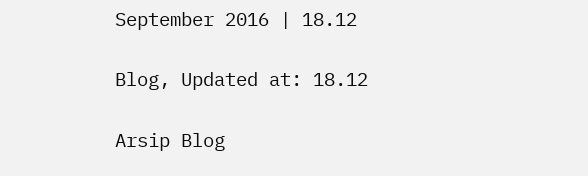September 2016 | 18.12

Blog, Updated at: 18.12

Arsip Blog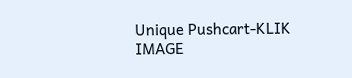Unique Pushcart-KLIK IMAGE